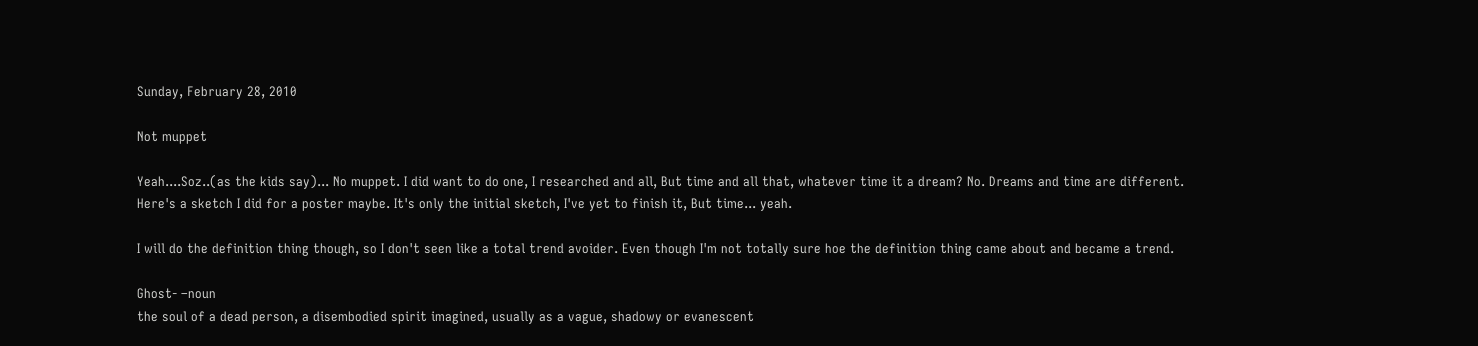Sunday, February 28, 2010

Not muppet

Yeah....Soz..(as the kids say)... No muppet. I did want to do one, I researched and all, But time and all that, whatever time it a dream? No. Dreams and time are different. Here's a sketch I did for a poster maybe. It's only the initial sketch, I've yet to finish it, But time... yeah.

I will do the definition thing though, so I don't seen like a total trend avoider. Even though I'm not totally sure hoe the definition thing came about and became a trend.

Ghost- –noun
the soul of a dead person, a disembodied spirit imagined, usually as a vague, shadowy or evanescent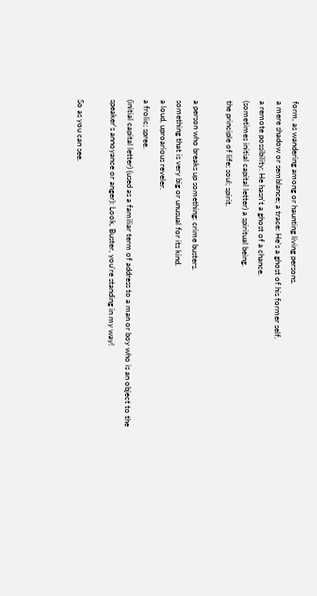form, as wandering among or haunting living persons.
a mere shadow or semblance; a trace: He's a ghost of his former self.
a remote possibility: He hasn't a ghost of a chance.
(sometimes initial capital letter) a spiritual being.
the principle of life; soul; spirit.

a person who breaks up something: crime busters.
something that is very big or unusual for its kind.
a loud, uproarious reveler.
a frolic; spree.
(initial capital letter) (used as a familiar term of address to a man or boy who is an object to the speaker's annoyance or anger): Look, Buster, you're standing in my way!

So as you can see.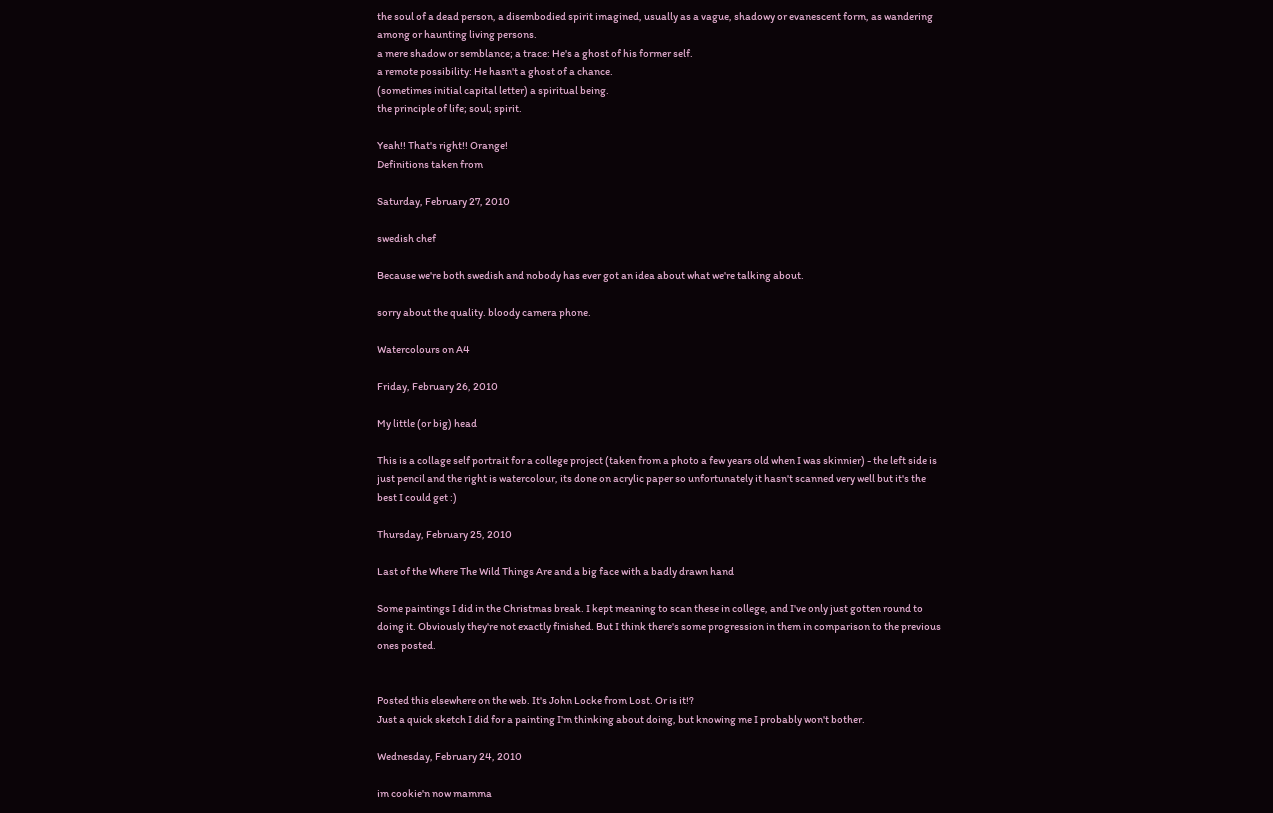the soul of a dead person, a disembodied spirit imagined, usually as a vague, shadowy or evanescent form, as wandering among or haunting living persons.
a mere shadow or semblance; a trace: He's a ghost of his former self.
a remote possibility: He hasn't a ghost of a chance.
(sometimes initial capital letter) a spiritual being.
the principle of life; soul; spirit.

Yeah!! That's right!! Orange!
Definitions taken from

Saturday, February 27, 2010

swedish chef

Because we're both swedish and nobody has ever got an idea about what we're talking about.

sorry about the quality. bloody camera phone.

Watercolours on A4

Friday, February 26, 2010

My little (or big) head

This is a collage self portrait for a college project (taken from a photo a few years old when I was skinnier) - the left side is just pencil and the right is watercolour, its done on acrylic paper so unfortunately it hasn't scanned very well but it's the best I could get :)

Thursday, February 25, 2010

Last of the Where The Wild Things Are and a big face with a badly drawn hand

Some paintings I did in the Christmas break. I kept meaning to scan these in college, and I've only just gotten round to doing it. Obviously they're not exactly finished. But I think there's some progression in them in comparison to the previous ones posted.


Posted this elsewhere on the web. It's John Locke from Lost. Or is it!?
Just a quick sketch I did for a painting I'm thinking about doing, but knowing me I probably won't bother.

Wednesday, February 24, 2010

im cookie'n now mamma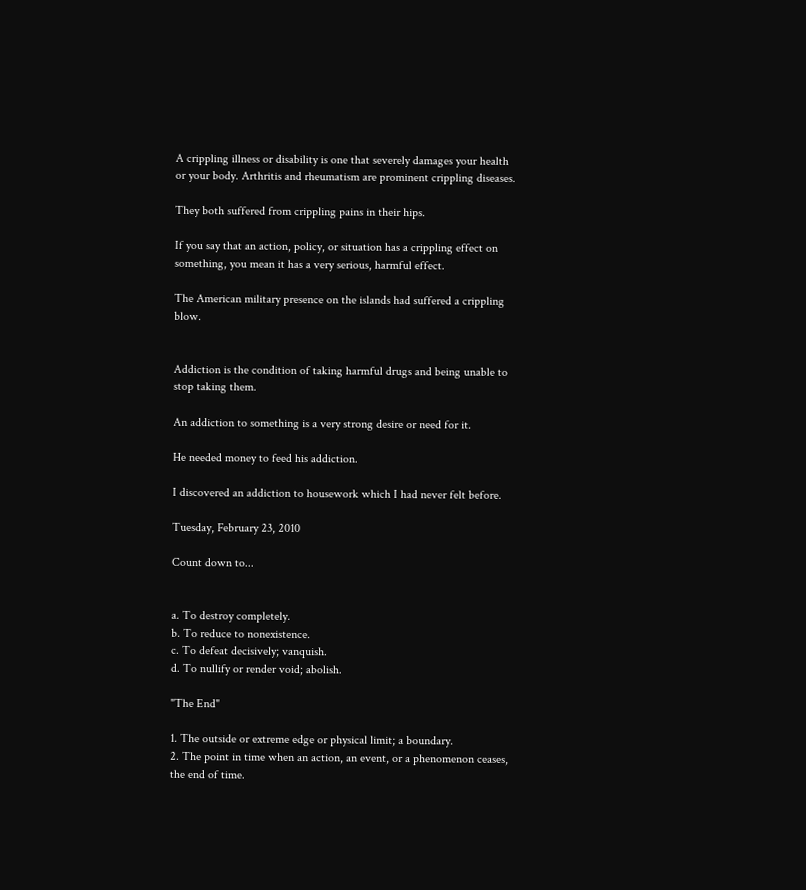A crippling illness or disability is one that severely damages your health or your body. Arthritis and rheumatism are prominent crippling diseases.

They both suffered from crippling pains in their hips.

If you say that an action, policy, or situation has a crippling effect on something, you mean it has a very serious, harmful effect.

The American military presence on the islands had suffered a crippling blow.


Addiction is the condition of taking harmful drugs and being unable to stop taking them.

An addiction to something is a very strong desire or need for it.

He needed money to feed his addiction.

I discovered an addiction to housework which I had never felt before.

Tuesday, February 23, 2010

Count down to...


a. To destroy completely.
b. To reduce to nonexistence.
c. To defeat decisively; vanquish.
d. To nullify or render void; abolish.

"The End"

1. The outside or extreme edge or physical limit; a boundary.
2. The point in time when an action, an event, or a phenomenon ceases, the end of time.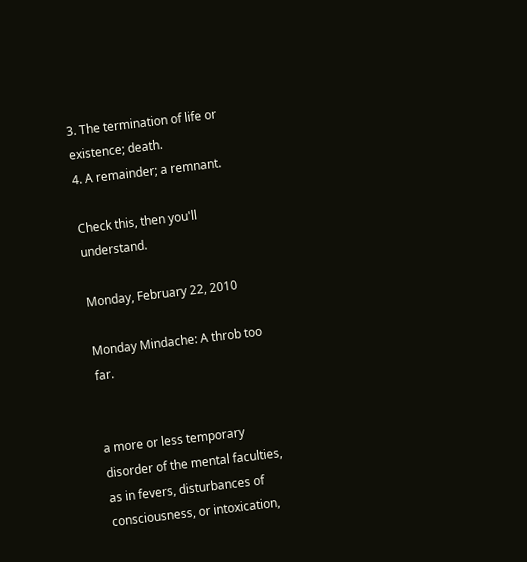3. The termination of life or existence; death.
4. A remainder; a remnant.

Check this, then you'll understand.

Monday, February 22, 2010

Monday Mindache: A throb too far.


a more or less temporary disorder of the mental faculties, as in fevers, disturbances of consciousness, or intoxication,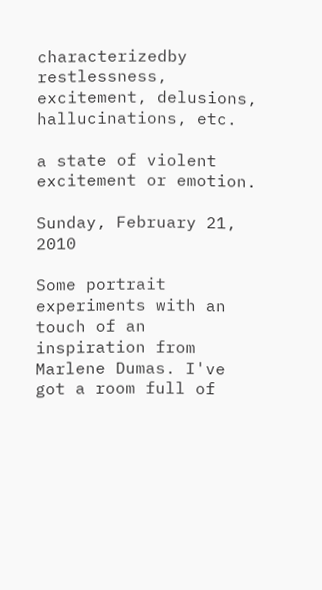characterizedby restlessness, excitement, delusions, hallucinations, etc.

a state of violent excitement or emotion.

Sunday, February 21, 2010

Some portrait experiments with an touch of an inspiration from Marlene Dumas. I've got a room full of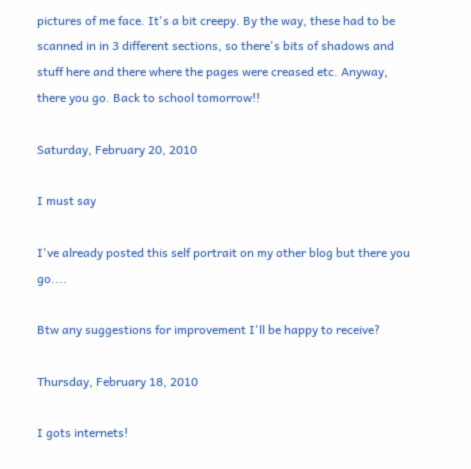pictures of me face. It's a bit creepy. By the way, these had to be scanned in in 3 different sections, so there's bits of shadows and stuff here and there where the pages were creased etc. Anyway, there you go. Back to school tomorrow!!

Saturday, February 20, 2010

I must say

I've already posted this self portrait on my other blog but there you go....

Btw any suggestions for improvement I'll be happy to receive?

Thursday, February 18, 2010

I gots internets!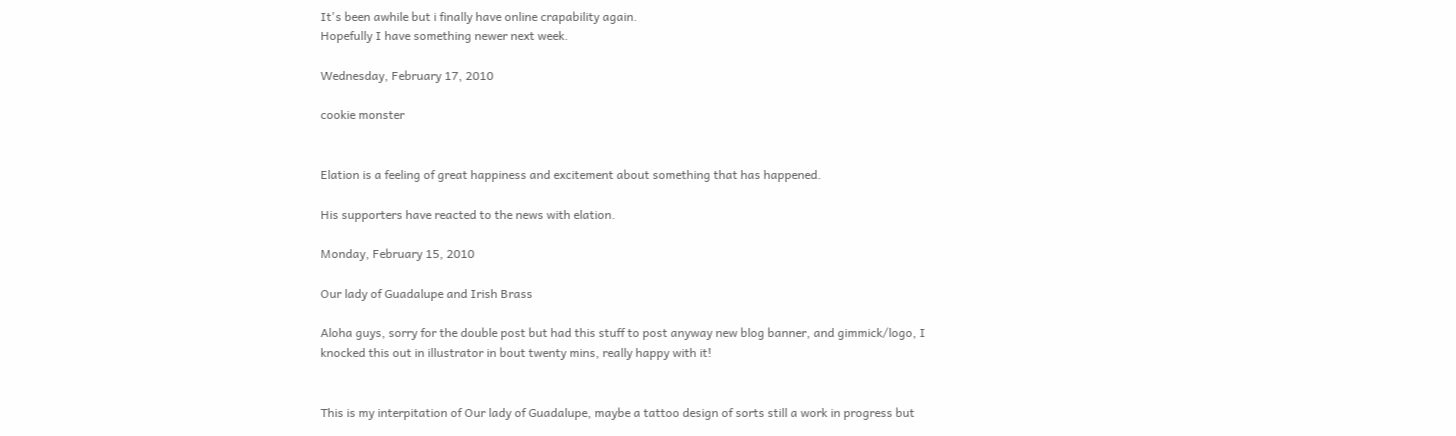It's been awhile but i finally have online crapability again.
Hopefully I have something newer next week.

Wednesday, February 17, 2010

cookie monster


Elation is a feeling of great happiness and excitement about something that has happened.

His supporters have reacted to the news with elation.

Monday, February 15, 2010

Our lady of Guadalupe and Irish Brass

Aloha guys, sorry for the double post but had this stuff to post anyway new blog banner, and gimmick/logo, I knocked this out in illustrator in bout twenty mins, really happy with it!


This is my interpitation of Our lady of Guadalupe, maybe a tattoo design of sorts still a work in progress but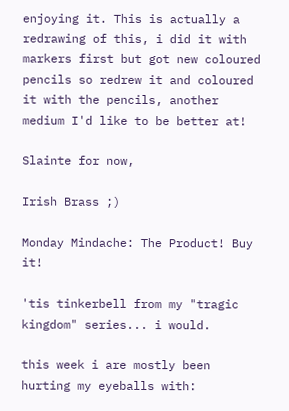enjoying it. This is actually a redrawing of this, i did it with markers first but got new coloured pencils so redrew it and coloured it with the pencils, another medium I'd like to be better at!

Slainte for now,

Irish Brass ;)

Monday Mindache: The Product! Buy it!

'tis tinkerbell from my "tragic kingdom" series... i would.

this week i are mostly been hurting my eyeballs with: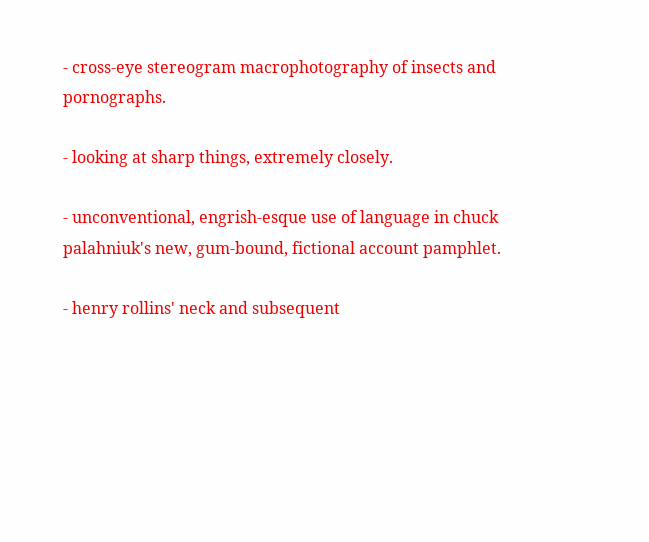- cross-eye stereogram macrophotography of insects and pornographs.

- looking at sharp things, extremely closely.

- unconventional, engrish-esque use of language in chuck palahniuk's new, gum-bound, fictional account pamphlet.

- henry rollins' neck and subsequent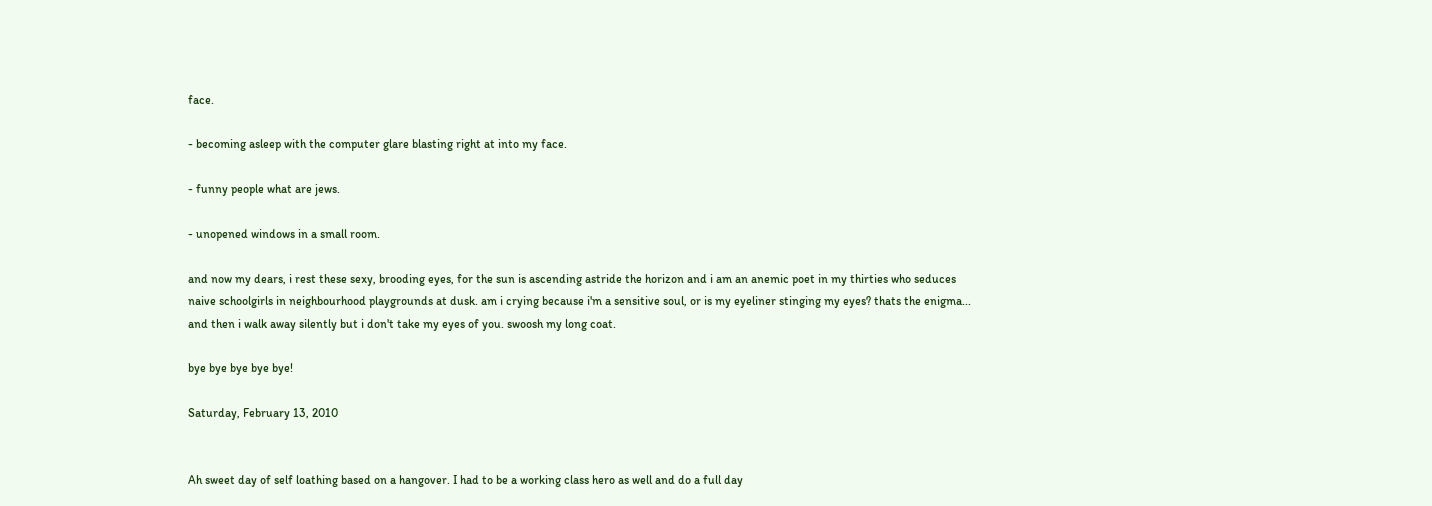face.

- becoming asleep with the computer glare blasting right at into my face.

- funny people what are jews.

- unopened windows in a small room.

and now my dears, i rest these sexy, brooding eyes, for the sun is ascending astride the horizon and i am an anemic poet in my thirties who seduces naive schoolgirls in neighbourhood playgrounds at dusk. am i crying because i'm a sensitive soul, or is my eyeliner stinging my eyes? thats the enigma... and then i walk away silently but i don't take my eyes of you. swoosh my long coat.

bye bye bye bye bye!

Saturday, February 13, 2010


Ah sweet day of self loathing based on a hangover. I had to be a working class hero as well and do a full day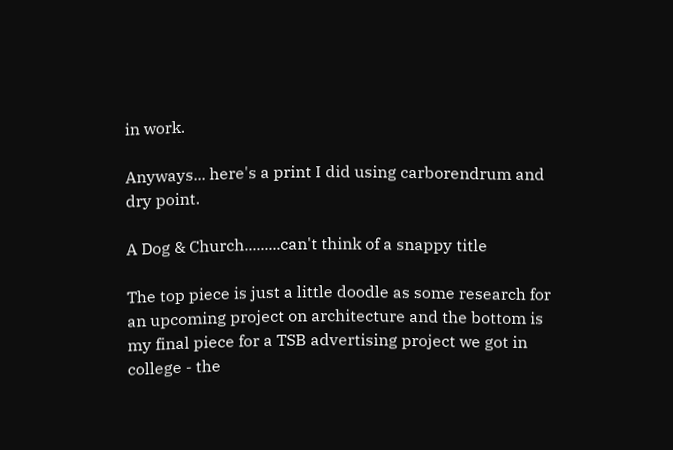in work.

Anyways... here's a print I did using carborendrum and dry point.

A Dog & Church.........can't think of a snappy title

The top piece is just a little doodle as some research for an upcoming project on architecture and the bottom is my final piece for a TSB advertising project we got in college - the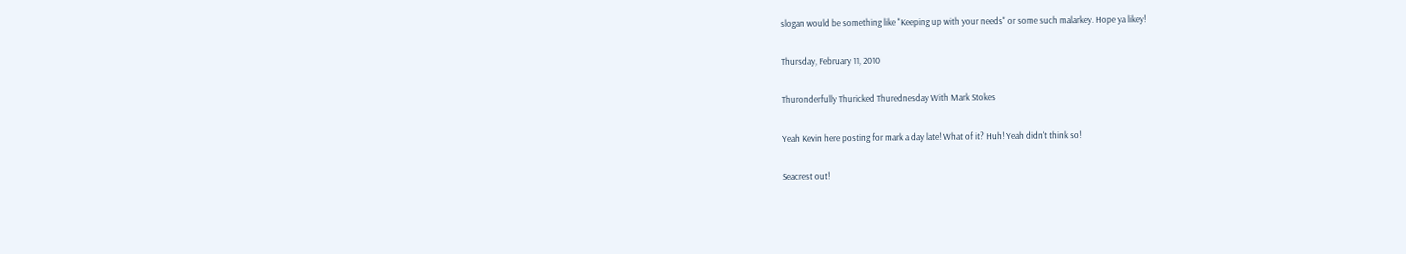slogan would be something like "Keeping up with your needs" or some such malarkey. Hope ya likey!

Thursday, February 11, 2010

Thuronderfully Thuricked Thurednesday With Mark Stokes

Yeah Kevin here posting for mark a day late! What of it? Huh! Yeah didn't think so!

Seacrest out!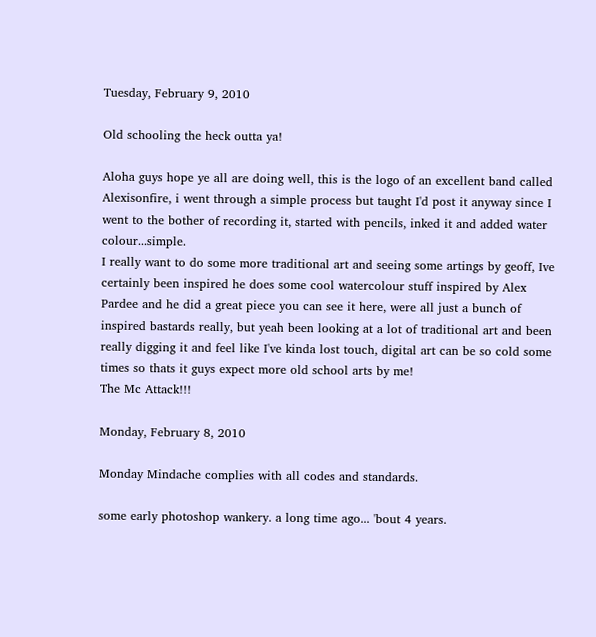Tuesday, February 9, 2010

Old schooling the heck outta ya!

Aloha guys hope ye all are doing well, this is the logo of an excellent band called Alexisonfire, i went through a simple process but taught I'd post it anyway since I went to the bother of recording it, started with pencils, inked it and added water colour...simple.
I really want to do some more traditional art and seeing some artings by geoff, Ive certainly been inspired he does some cool watercolour stuff inspired by Alex Pardee and he did a great piece you can see it here, were all just a bunch of inspired bastards really, but yeah been looking at a lot of traditional art and been really digging it and feel like I've kinda lost touch, digital art can be so cold some times so thats it guys expect more old school arts by me!
The Mc Attack!!!

Monday, February 8, 2010

Monday Mindache complies with all codes and standards.

some early photoshop wankery. a long time ago... 'bout 4 years.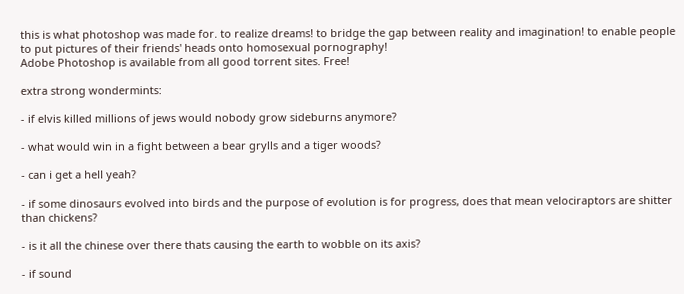this is what photoshop was made for. to realize dreams! to bridge the gap between reality and imagination! to enable people to put pictures of their friends' heads onto homosexual pornography!
Adobe Photoshop is available from all good torrent sites. Free!

extra strong wondermints:

- if elvis killed millions of jews would nobody grow sideburns anymore?

- what would win in a fight between a bear grylls and a tiger woods?

- can i get a hell yeah?

- if some dinosaurs evolved into birds and the purpose of evolution is for progress, does that mean velociraptors are shitter than chickens?

- is it all the chinese over there thats causing the earth to wobble on its axis?

- if sound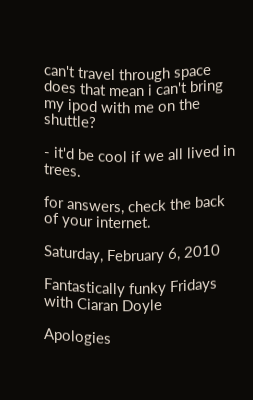can't travel through space does that mean i can't bring my ipod with me on the shuttle?

- it'd be cool if we all lived in trees.

for answers, check the back of your internet.

Saturday, February 6, 2010

Fantastically funky Fridays with Ciaran Doyle

Apologies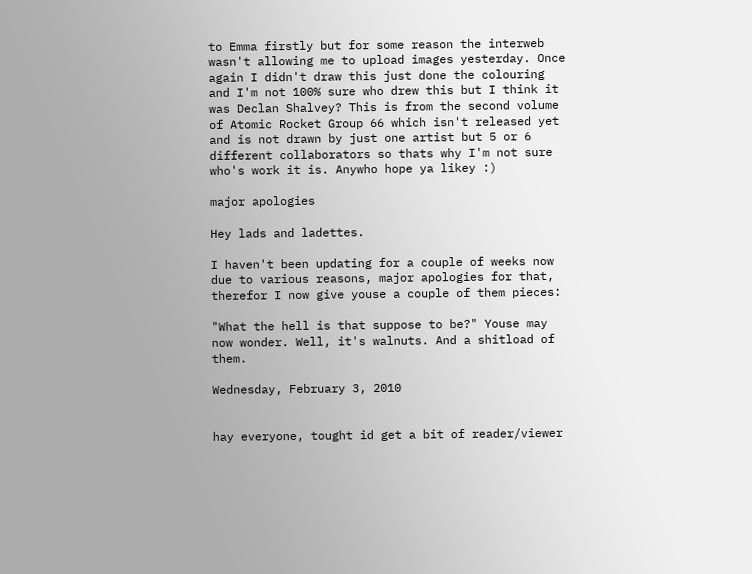to Emma firstly but for some reason the interweb wasn't allowing me to upload images yesterday. Once again I didn't draw this just done the colouring and I'm not 100% sure who drew this but I think it was Declan Shalvey? This is from the second volume of Atomic Rocket Group 66 which isn't released yet and is not drawn by just one artist but 5 or 6 different collaborators so thats why I'm not sure who's work it is. Anywho hope ya likey :)

major apologies

Hey lads and ladettes.

I haven't been updating for a couple of weeks now due to various reasons, major apologies for that, therefor I now give youse a couple of them pieces:

"What the hell is that suppose to be?" Youse may now wonder. Well, it's walnuts. And a shitload of them.

Wednesday, February 3, 2010


hay everyone, tought id get a bit of reader/viewer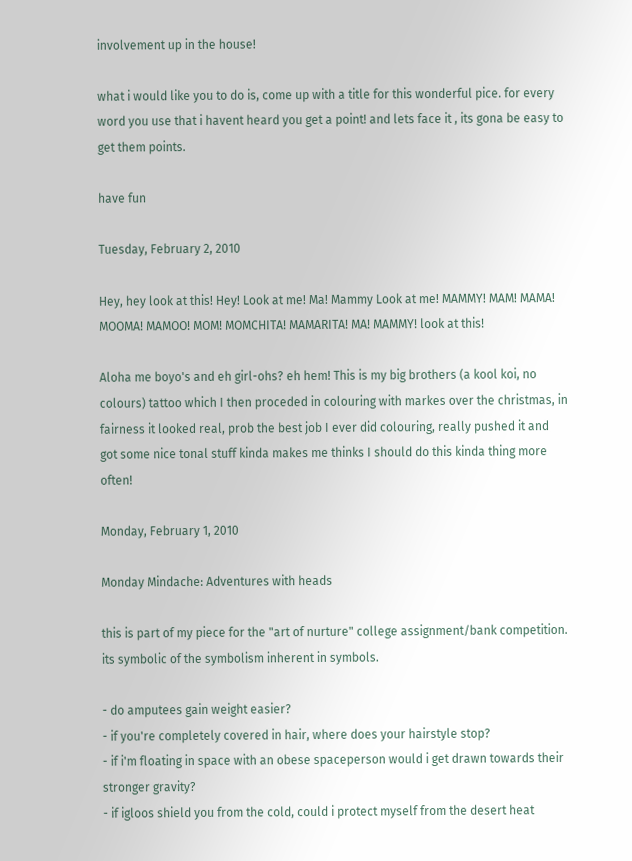involvement up in the house!

what i would like you to do is, come up with a title for this wonderful pice. for every word you use that i havent heard you get a point! and lets face it , its gona be easy to get them points.

have fun

Tuesday, February 2, 2010

Hey, hey look at this! Hey! Look at me! Ma! Mammy Look at me! MAMMY! MAM! MAMA! MOOMA! MAMOO! MOM! MOMCHITA! MAMARITA! MA! MAMMY! look at this!

Aloha me boyo's and eh girl-ohs? eh hem! This is my big brothers (a kool koi, no colours) tattoo which I then proceded in colouring with markes over the christmas, in fairness it looked real, prob the best job I ever did colouring, really pushed it and got some nice tonal stuff kinda makes me thinks I should do this kinda thing more often!

Monday, February 1, 2010

Monday Mindache: Adventures with heads

this is part of my piece for the "art of nurture" college assignment/bank competition. its symbolic of the symbolism inherent in symbols.

- do amputees gain weight easier?
- if you're completely covered in hair, where does your hairstyle stop?
- if i'm floating in space with an obese spaceperson would i get drawn towards their stronger gravity?
- if igloos shield you from the cold, could i protect myself from the desert heat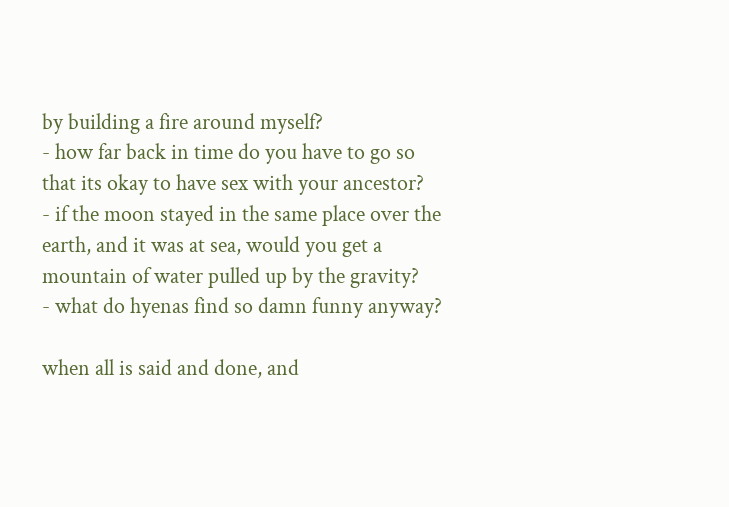by building a fire around myself?
- how far back in time do you have to go so that its okay to have sex with your ancestor?
- if the moon stayed in the same place over the earth, and it was at sea, would you get a mountain of water pulled up by the gravity?
- what do hyenas find so damn funny anyway?

when all is said and done, and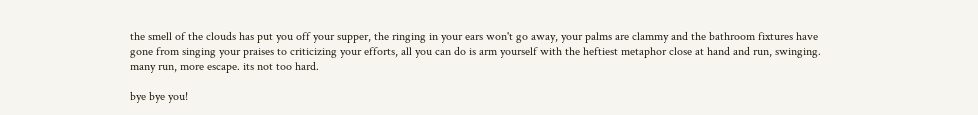the smell of the clouds has put you off your supper, the ringing in your ears won't go away, your palms are clammy and the bathroom fixtures have gone from singing your praises to criticizing your efforts, all you can do is arm yourself with the heftiest metaphor close at hand and run, swinging. many run, more escape. its not too hard.

bye bye you!